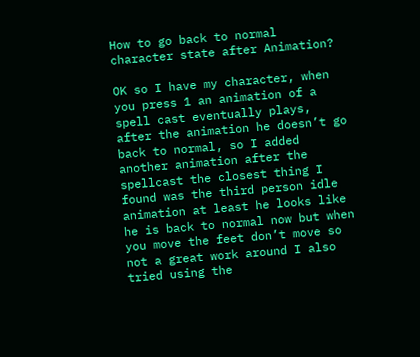How to go back to normal character state after Animation?

OK so I have my character, when you press 1 an animation of a spell cast eventually plays, after the animation he doesn’t go back to normal, so I added another animation after the spellcast the closest thing I found was the third person idle animation at least he looks like he is back to normal now but when you move the feet don’t move so not a great work around I also tried using the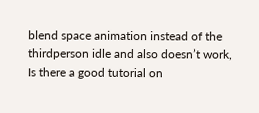blend space animation instead of the thirdperson idle and also doesn’t work, Is there a good tutorial on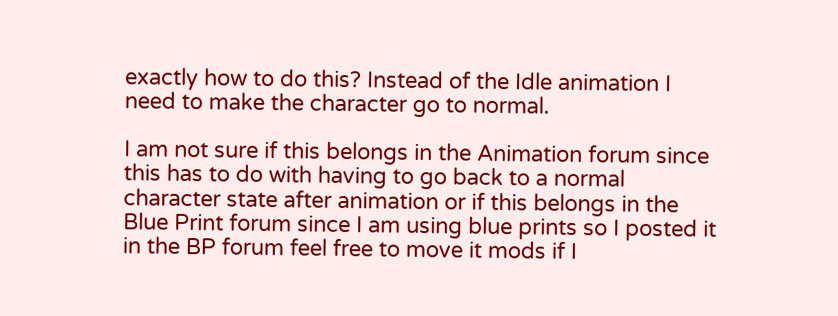exactly how to do this? Instead of the Idle animation I need to make the character go to normal.

I am not sure if this belongs in the Animation forum since this has to do with having to go back to a normal character state after animation or if this belongs in the Blue Print forum since I am using blue prints so I posted it in the BP forum feel free to move it mods if I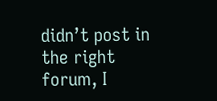didn’t post in the right forum, I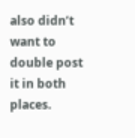also didn’t want to double post it in both places.